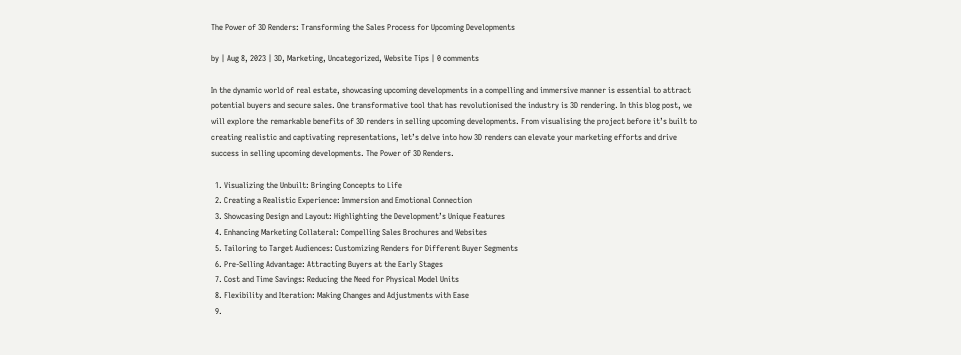The Power of 3D Renders: Transforming the Sales Process for Upcoming Developments

by | Aug 8, 2023 | 3D, Marketing, Uncategorized, Website Tips | 0 comments

In the dynamic world of real estate, showcasing upcoming developments in a compelling and immersive manner is essential to attract potential buyers and secure sales. One transformative tool that has revolutionised the industry is 3D rendering. In this blog post, we will explore the remarkable benefits of 3D renders in selling upcoming developments. From visualising the project before it’s built to creating realistic and captivating representations, let’s delve into how 3D renders can elevate your marketing efforts and drive success in selling upcoming developments. The Power of 3D Renders.

  1. Visualizing the Unbuilt: Bringing Concepts to Life
  2. Creating a Realistic Experience: Immersion and Emotional Connection
  3. Showcasing Design and Layout: Highlighting the Development’s Unique Features
  4. Enhancing Marketing Collateral: Compelling Sales Brochures and Websites
  5. Tailoring to Target Audiences: Customizing Renders for Different Buyer Segments
  6. Pre-Selling Advantage: Attracting Buyers at the Early Stages
  7. Cost and Time Savings: Reducing the Need for Physical Model Units
  8. Flexibility and Iteration: Making Changes and Adjustments with Ease
  9.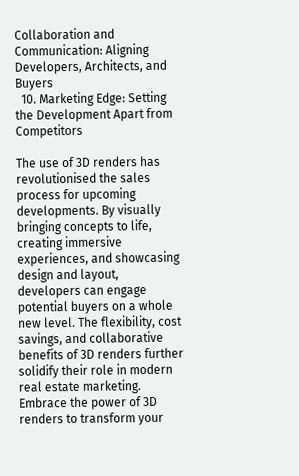Collaboration and Communication: Aligning Developers, Architects, and Buyers
  10. Marketing Edge: Setting the Development Apart from Competitors

The use of 3D renders has revolutionised the sales process for upcoming developments. By visually bringing concepts to life, creating immersive experiences, and showcasing design and layout, developers can engage potential buyers on a whole new level. The flexibility, cost savings, and collaborative benefits of 3D renders further solidify their role in modern real estate marketing. Embrace the power of 3D renders to transform your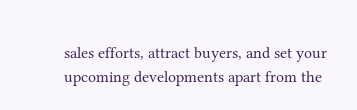sales efforts, attract buyers, and set your upcoming developments apart from the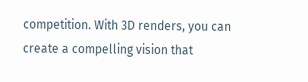competition. With 3D renders, you can create a compelling vision that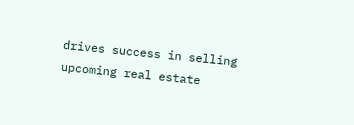drives success in selling upcoming real estate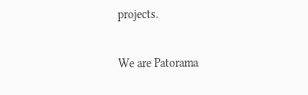projects.

We are Patorama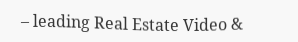– leading Real Estate Video &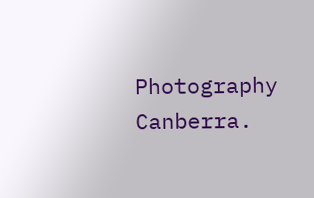Photography Canberra.